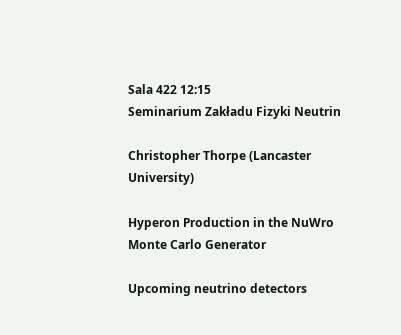Sala 422 12:15
Seminarium Zakładu Fizyki Neutrin

Christopher Thorpe (Lancaster University)

Hyperon Production in the NuWro Monte Carlo Generator

Upcoming neutrino detectors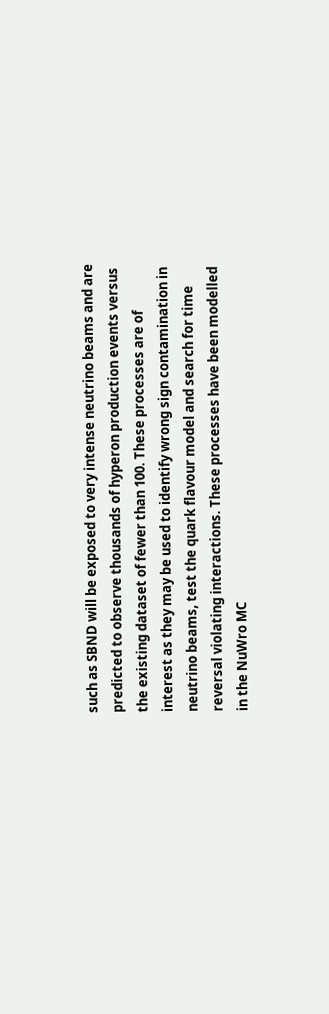such as SBND will be exposed to very intense neutrino beams and are predicted to observe thousands of hyperon production events versus the existing dataset of fewer than 100. These processes are of interest as they may be used to identify wrong sign contamination in neutrino beams, test the quark flavour model and search for time reversal violating interactions. These processes have been modelled in the NuWro MC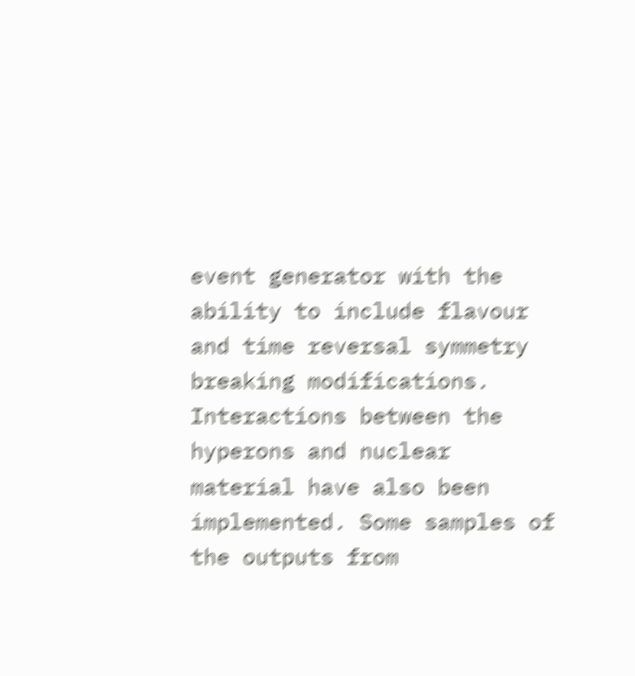event generator with the ability to include flavour and time reversal symmetry breaking modifications. Interactions between the hyperons and nuclear material have also been implemented. Some samples of the outputs from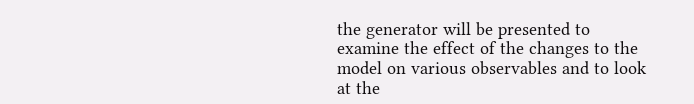the generator will be presented to examine the effect of the changes to the model on various observables and to look at the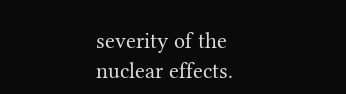severity of the nuclear effects.